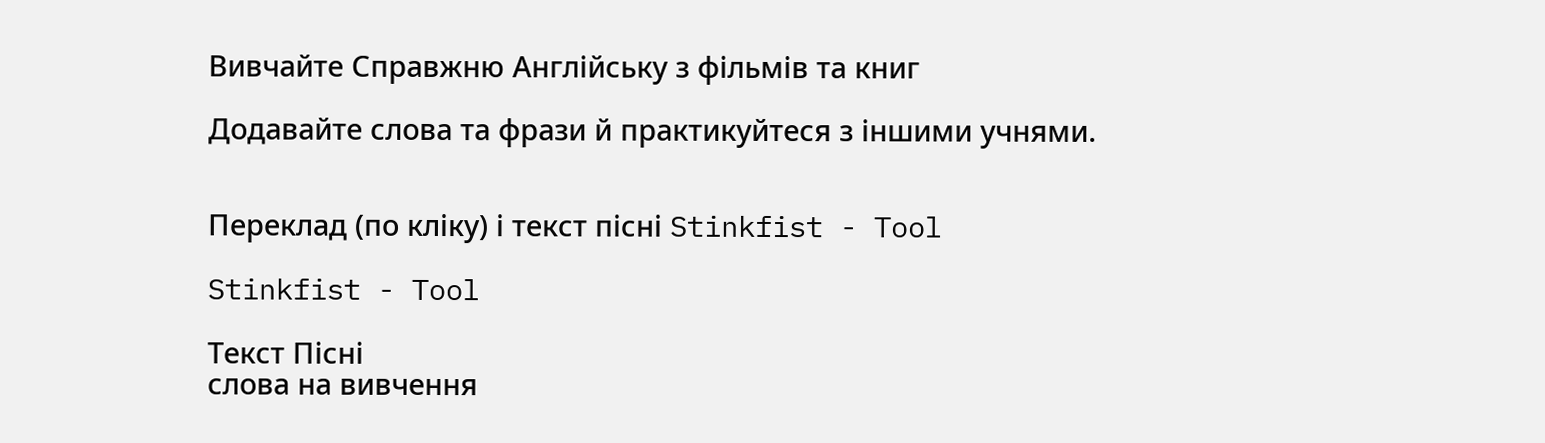Вивчайте Справжню Англійську з фільмів та книг

Додавайте слова та фрази й практикуйтеся з іншими учнями.


Переклад (по кліку) і текст пісні Stinkfist - Tool

Stinkfist - Tool

Текст Пісні
слова на вивчення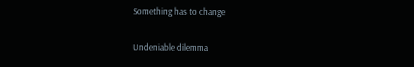Something has to change

Undeniable dilemma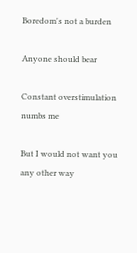Boredom's not a burden

Anyone should bear

Constant overstimulation numbs me

But I would not want you any other way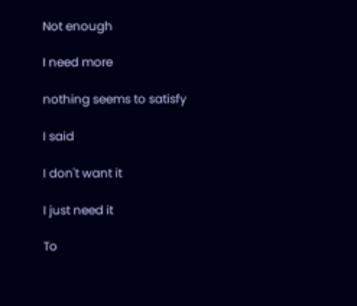Not enough

I need more

nothing seems to satisfy

I said

I don't want it

I just need it

To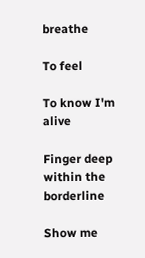breathe

To feel

To know I'm alive

Finger deep within the borderline

Show me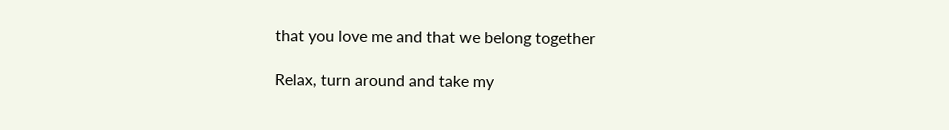that you love me and that we belong together

Relax, turn around and take my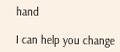hand

I can help you change